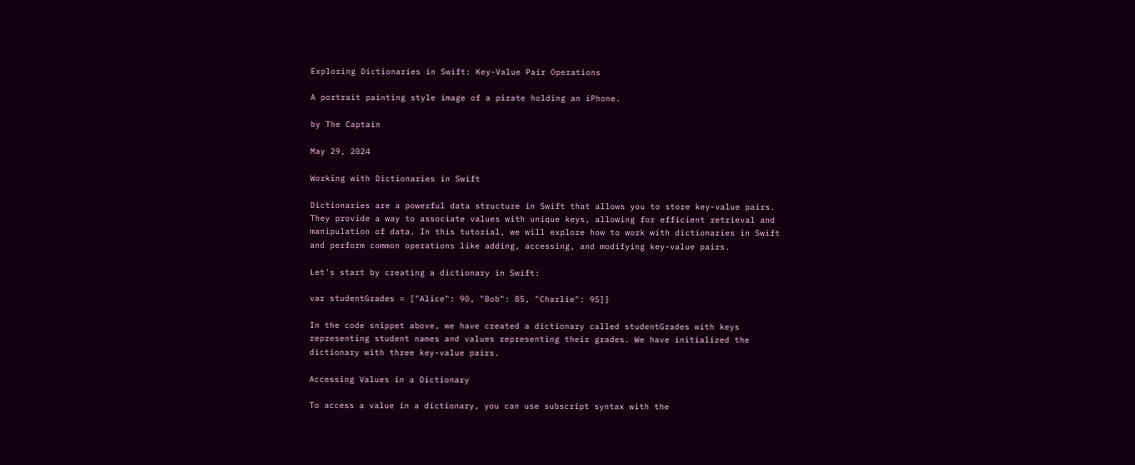Exploring Dictionaries in Swift: Key-Value Pair Operations

A portrait painting style image of a pirate holding an iPhone.

by The Captain

May 29, 2024

Working with Dictionaries in Swift

Dictionaries are a powerful data structure in Swift that allows you to store key-value pairs. They provide a way to associate values with unique keys, allowing for efficient retrieval and manipulation of data. In this tutorial, we will explore how to work with dictionaries in Swift and perform common operations like adding, accessing, and modifying key-value pairs.

Let's start by creating a dictionary in Swift:

var studentGrades = ["Alice": 90, "Bob": 85, "Charlie": 95]}

In the code snippet above, we have created a dictionary called studentGrades with keys representing student names and values representing their grades. We have initialized the dictionary with three key-value pairs.

Accessing Values in a Dictionary

To access a value in a dictionary, you can use subscript syntax with the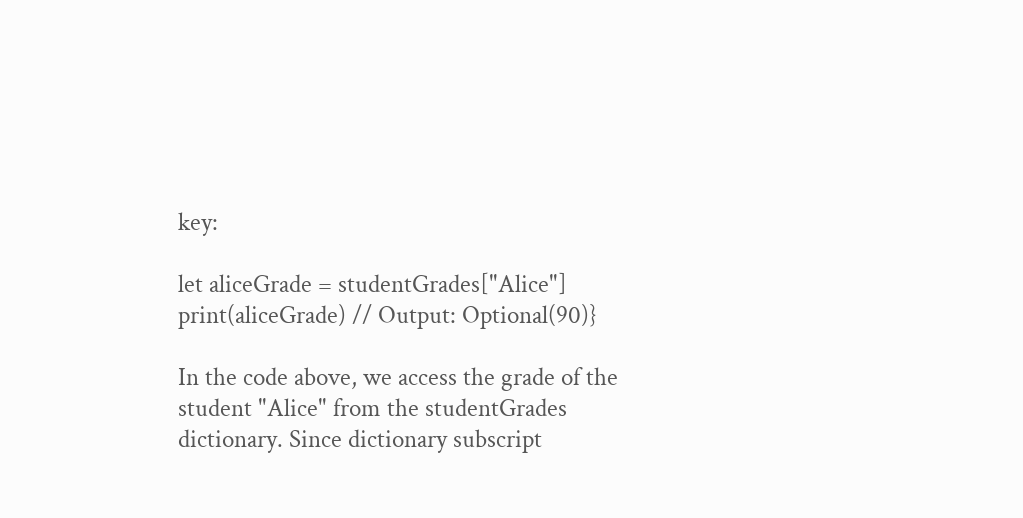key:

let aliceGrade = studentGrades["Alice"]
print(aliceGrade) // Output: Optional(90)}

In the code above, we access the grade of the student "Alice" from the studentGrades dictionary. Since dictionary subscript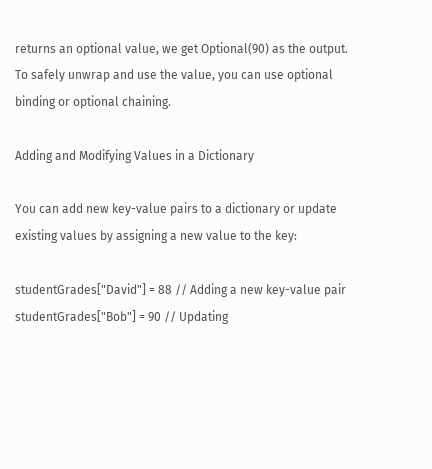returns an optional value, we get Optional(90) as the output. To safely unwrap and use the value, you can use optional binding or optional chaining.

Adding and Modifying Values in a Dictionary

You can add new key-value pairs to a dictionary or update existing values by assigning a new value to the key:

studentGrades["David"] = 88 // Adding a new key-value pair
studentGrades["Bob"] = 90 // Updating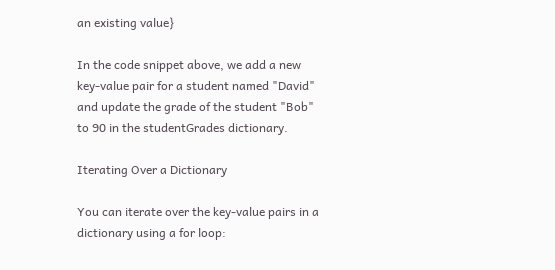an existing value}

In the code snippet above, we add a new key-value pair for a student named "David" and update the grade of the student "Bob" to 90 in the studentGrades dictionary.

Iterating Over a Dictionary

You can iterate over the key-value pairs in a dictionary using a for loop: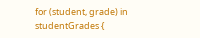for (student, grade) in studentGrades {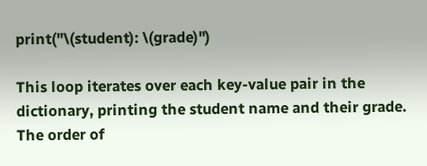print("\(student): \(grade)")

This loop iterates over each key-value pair in the dictionary, printing the student name and their grade. The order of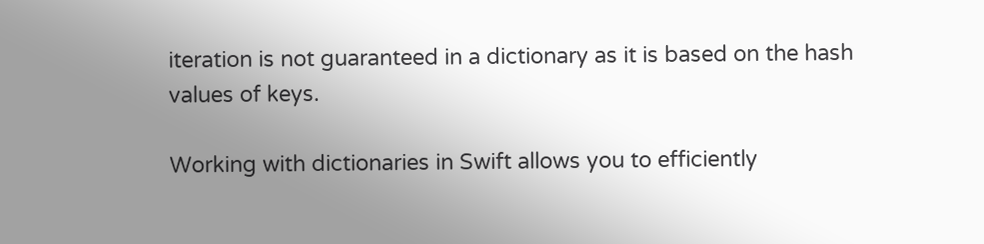iteration is not guaranteed in a dictionary as it is based on the hash values of keys.

Working with dictionaries in Swift allows you to efficiently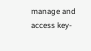manage and access key-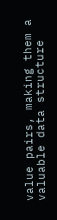value pairs, making them a valuable data structure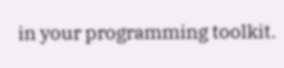in your programming toolkit.